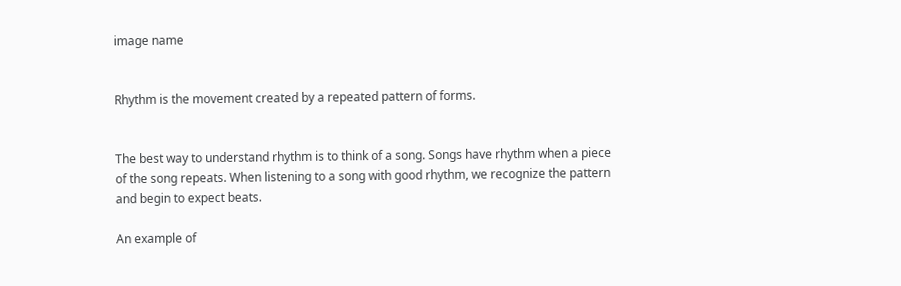image name


Rhythm is the movement created by a repeated pattern of forms.


The best way to understand rhythm is to think of a song. Songs have rhythm when a piece of the song repeats. When listening to a song with good rhythm, we recognize the pattern and begin to expect beats.

An example of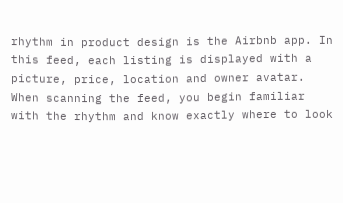rhythm in product design is the Airbnb app. In this feed, each listing is displayed with a picture, price, location and owner avatar. When scanning the feed, you begin familiar with the rhythm and know exactly where to look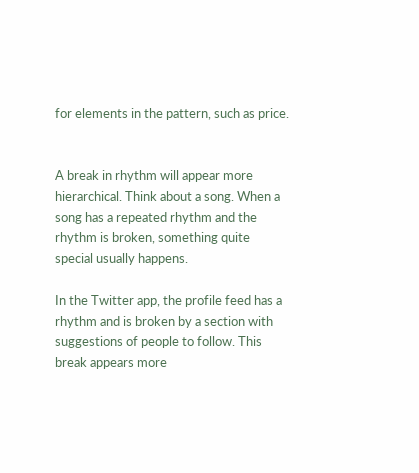for elements in the pattern, such as price.


A break in rhythm will appear more hierarchical. Think about a song. When a song has a repeated rhythm and the rhythm is broken, something quite special usually happens.

In the Twitter app, the profile feed has a rhythm and is broken by a section with suggestions of people to follow. This break appears more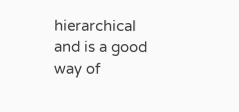hierarchical and is a good way of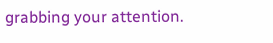grabbing your attention.